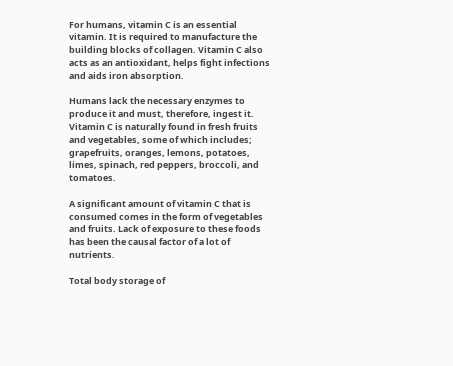For humans, vitamin C is an essential vitamin. It is required to manufacture the building blocks of collagen. Vitamin C also acts as an antioxidant, helps fight infections and aids iron absorption.

Humans lack the necessary enzymes to produce it and must, therefore, ingest it. Vitamin C is naturally found in fresh fruits and vegetables, some of which includes; grapefruits, oranges, lemons, potatoes, limes, spinach, red peppers, broccoli, and tomatoes.

A significant amount of vitamin C that is consumed comes in the form of vegetables and fruits. Lack of exposure to these foods has been the causal factor of a lot of nutrients.

Total body storage of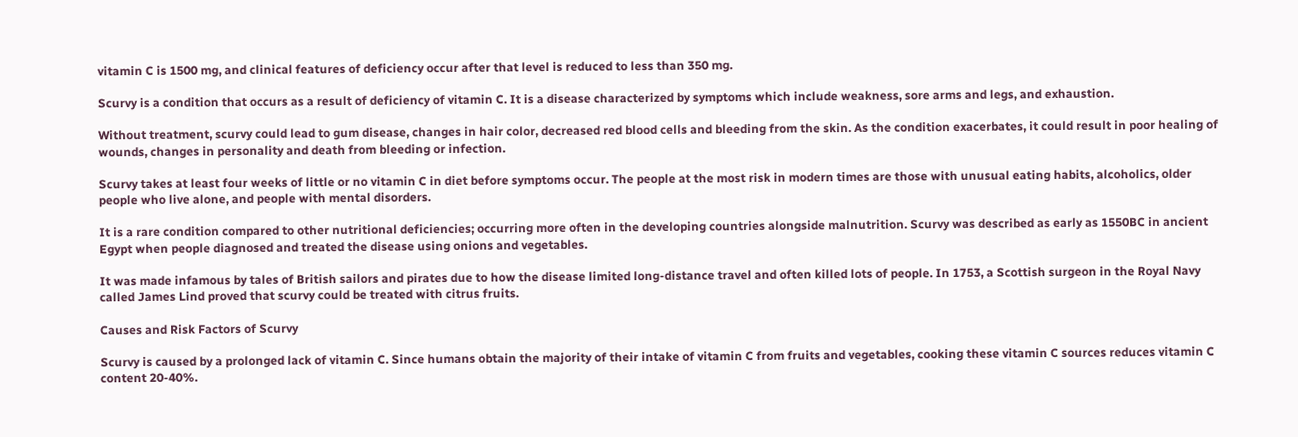vitamin C is 1500 mg, and clinical features of deficiency occur after that level is reduced to less than 350 mg.

Scurvy is a condition that occurs as a result of deficiency of vitamin C. It is a disease characterized by symptoms which include weakness, sore arms and legs, and exhaustion.

Without treatment, scurvy could lead to gum disease, changes in hair color, decreased red blood cells and bleeding from the skin. As the condition exacerbates, it could result in poor healing of wounds, changes in personality and death from bleeding or infection.

Scurvy takes at least four weeks of little or no vitamin C in diet before symptoms occur. The people at the most risk in modern times are those with unusual eating habits, alcoholics, older people who live alone, and people with mental disorders.

It is a rare condition compared to other nutritional deficiencies; occurring more often in the developing countries alongside malnutrition. Scurvy was described as early as 1550BC in ancient Egypt when people diagnosed and treated the disease using onions and vegetables.

It was made infamous by tales of British sailors and pirates due to how the disease limited long-distance travel and often killed lots of people. In 1753, a Scottish surgeon in the Royal Navy called James Lind proved that scurvy could be treated with citrus fruits.

Causes and Risk Factors of Scurvy

Scurvy is caused by a prolonged lack of vitamin C. Since humans obtain the majority of their intake of vitamin C from fruits and vegetables, cooking these vitamin C sources reduces vitamin C content 20-40%.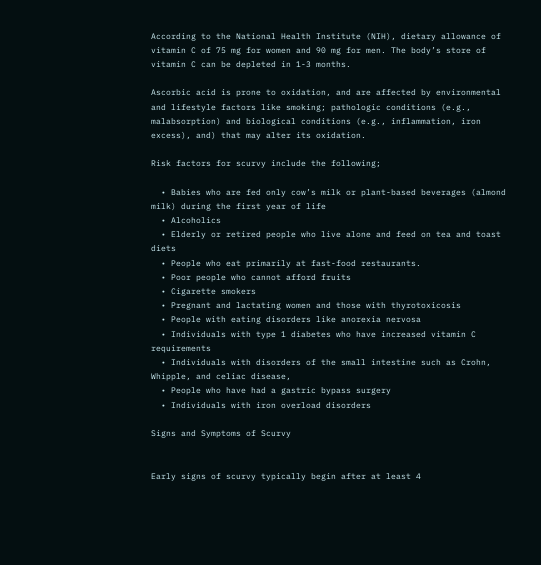According to the National Health Institute (NIH), dietary allowance of vitamin C of 75 mg for women and 90 mg for men. The body’s store of vitamin C can be depleted in 1-3 months.

Ascorbic acid is prone to oxidation, and are affected by environmental and lifestyle factors like smoking; pathologic conditions (e.g., malabsorption) and biological conditions (e.g., inflammation, iron excess), and) that may alter its oxidation.

Risk factors for scurvy include the following;

  • Babies who are fed only cow’s milk or plant-based beverages (almond milk) during the first year of life
  • Alcoholics
  • Elderly or retired people who live alone and feed on tea and toast diets
  • People who eat primarily at fast-food restaurants.
  • Poor people who cannot afford fruits
  • Cigarette smokers
  • Pregnant and lactating women and those with thyrotoxicosis
  • People with eating disorders like anorexia nervosa
  • Individuals with type 1 diabetes who have increased vitamin C requirements
  • Individuals with disorders of the small intestine such as Crohn, Whipple, and celiac disease,
  • People who have had a gastric bypass surgery
  • Individuals with iron overload disorders

Signs and Symptoms of Scurvy


Early signs of scurvy typically begin after at least 4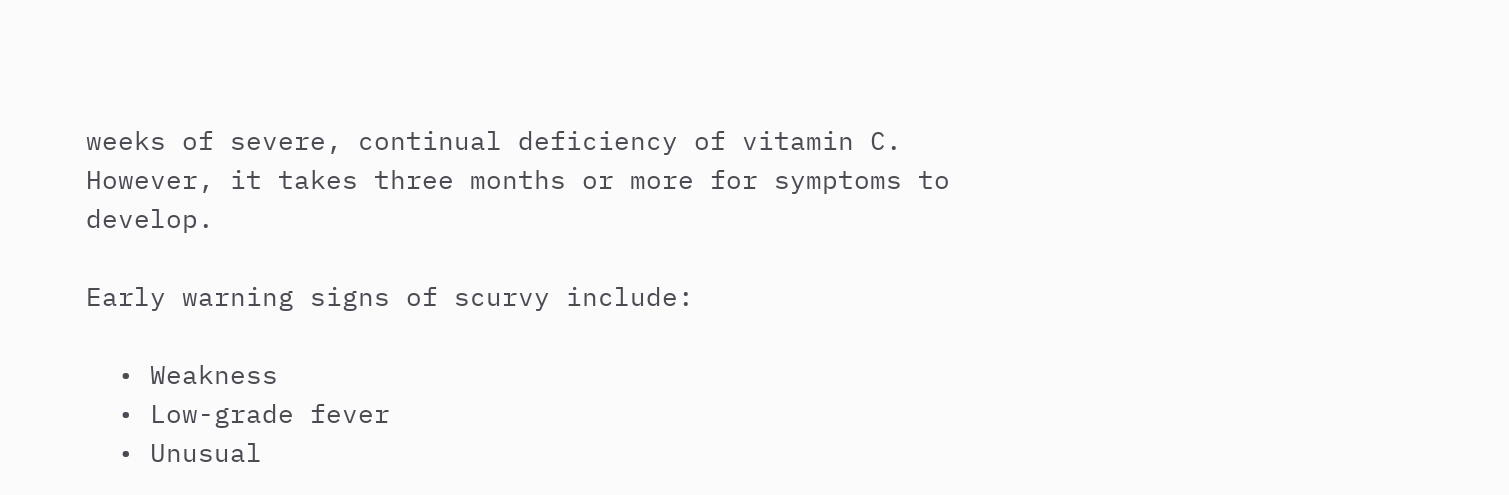weeks of severe, continual deficiency of vitamin C. However, it takes three months or more for symptoms to develop.

Early warning signs of scurvy include:

  • Weakness
  • Low-grade fever
  • Unusual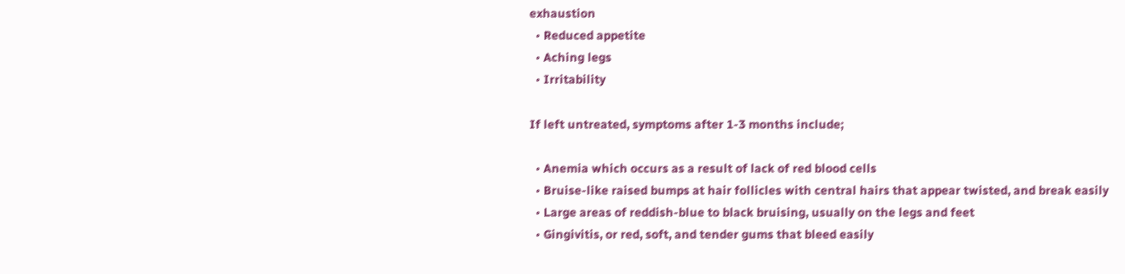exhaustion
  • Reduced appetite
  • Aching legs
  • Irritability

If left untreated, symptoms after 1-3 months include;

  • Anemia which occurs as a result of lack of red blood cells
  • Bruise-like raised bumps at hair follicles with central hairs that appear twisted, and break easily
  • Large areas of reddish-blue to black bruising, usually on the legs and feet
  • Gingivitis, or red, soft, and tender gums that bleed easily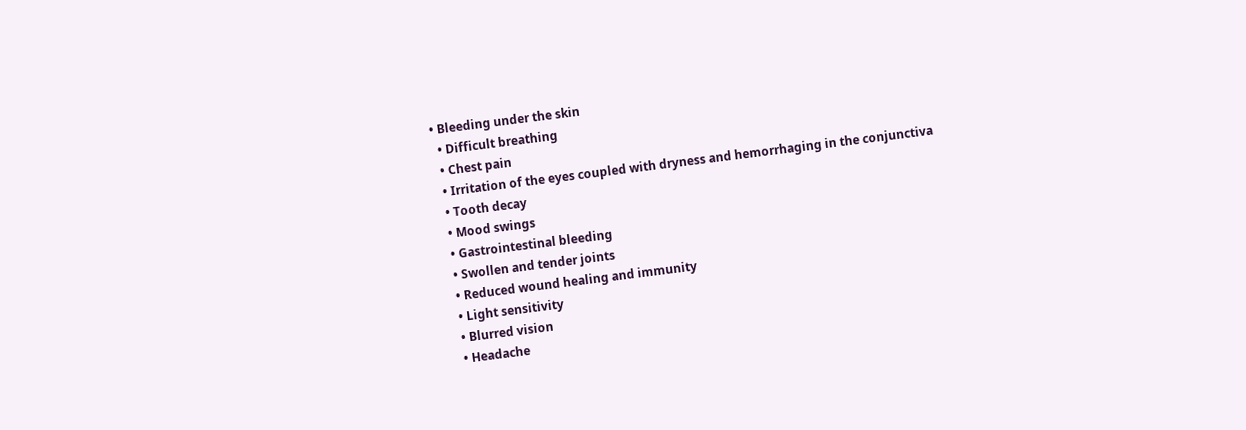• Bleeding under the skin
  • Difficult breathing
  • Chest pain
  • Irritation of the eyes coupled with dryness and hemorrhaging in the conjunctiva
  • Tooth decay
  • Mood swings
  • Gastrointestinal bleeding
  • Swollen and tender joints
  • Reduced wound healing and immunity
  • Light sensitivity
  • Blurred vision
  • Headache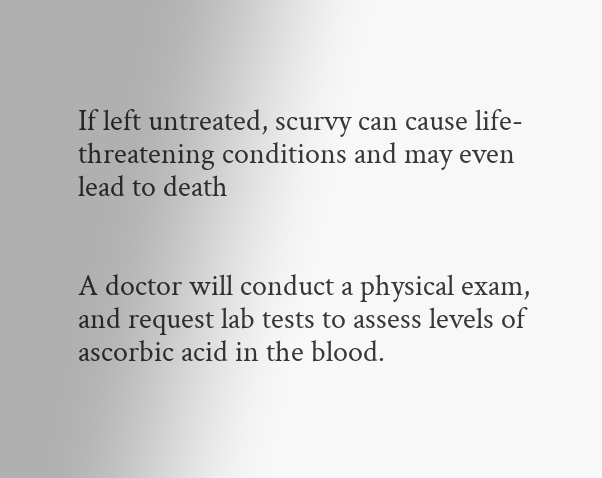If left untreated, scurvy can cause life-threatening conditions and may even lead to death


A doctor will conduct a physical exam, and request lab tests to assess levels of ascorbic acid in the blood.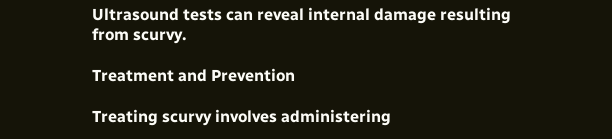Ultrasound tests can reveal internal damage resulting from scurvy.

Treatment and Prevention

Treating scurvy involves administering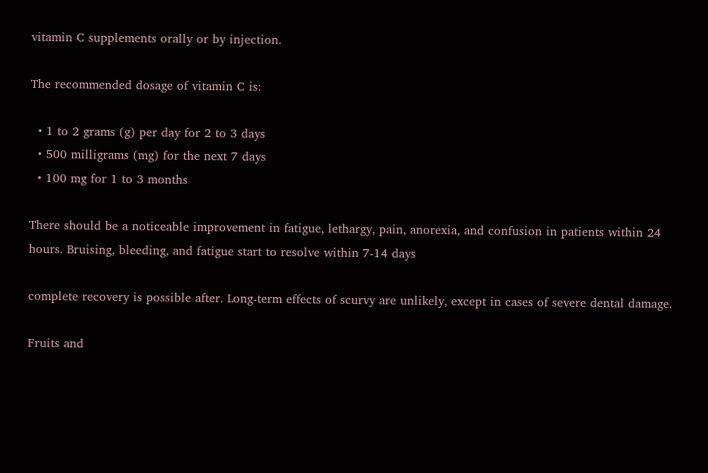vitamin C supplements orally or by injection.

The recommended dosage of vitamin C is:

  • 1 to 2 grams (g) per day for 2 to 3 days
  • 500 milligrams (mg) for the next 7 days
  • 100 mg for 1 to 3 months

There should be a noticeable improvement in fatigue, lethargy, pain, anorexia, and confusion in patients within 24 hours. Bruising, bleeding, and fatigue start to resolve within 7-14 days

complete recovery is possible after. Long-term effects of scurvy are unlikely, except in cases of severe dental damage.

Fruits and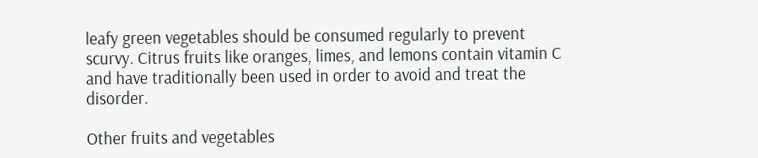leafy green vegetables should be consumed regularly to prevent scurvy. Citrus fruits like oranges, limes, and lemons contain vitamin C and have traditionally been used in order to avoid and treat the disorder.

Other fruits and vegetables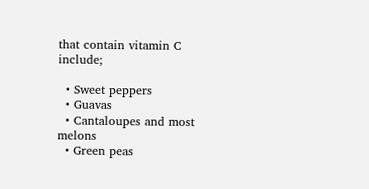that contain vitamin C include;

  • Sweet peppers
  • Guavas
  • Cantaloupes and most melons
  • Green peas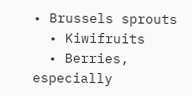• Brussels sprouts
  • Kiwifruits
  • Berries, especially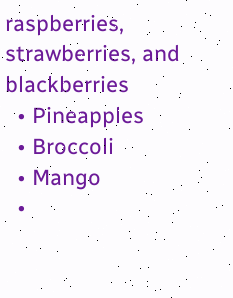raspberries, strawberries, and blackberries
  • Pineapples
  • Broccoli
  • Mango
  •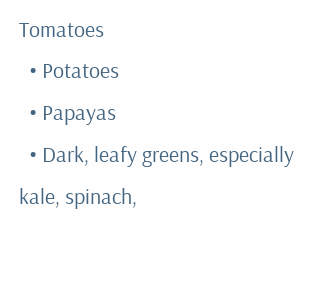Tomatoes
  • Potatoes
  • Papayas
  • Dark, leafy greens, especially kale, spinach,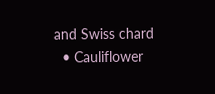and Swiss chard
  • Cauliflower